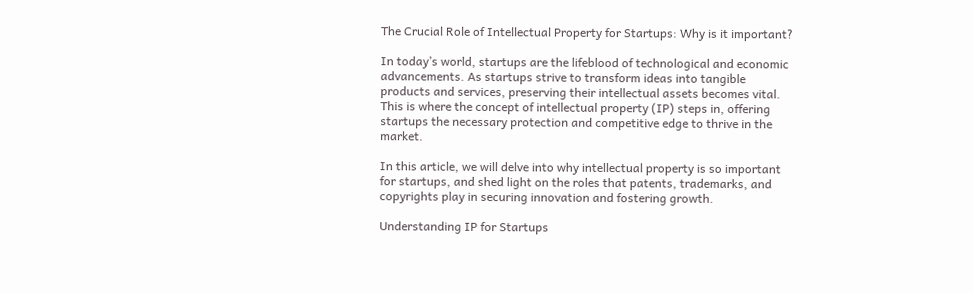The Crucial Role of Intellectual Property for Startups: Why is it important?

In today’s world, startups are the lifeblood of technological and economic advancements. As startups strive to transform ideas into tangible products and services, preserving their intellectual assets becomes vital. This is where the concept of intellectual property (IP) steps in, offering startups the necessary protection and competitive edge to thrive in the market.

In this article, we will delve into why intellectual property is so important for startups, and shed light on the roles that patents, trademarks, and copyrights play in securing innovation and fostering growth.

Understanding IP for Startups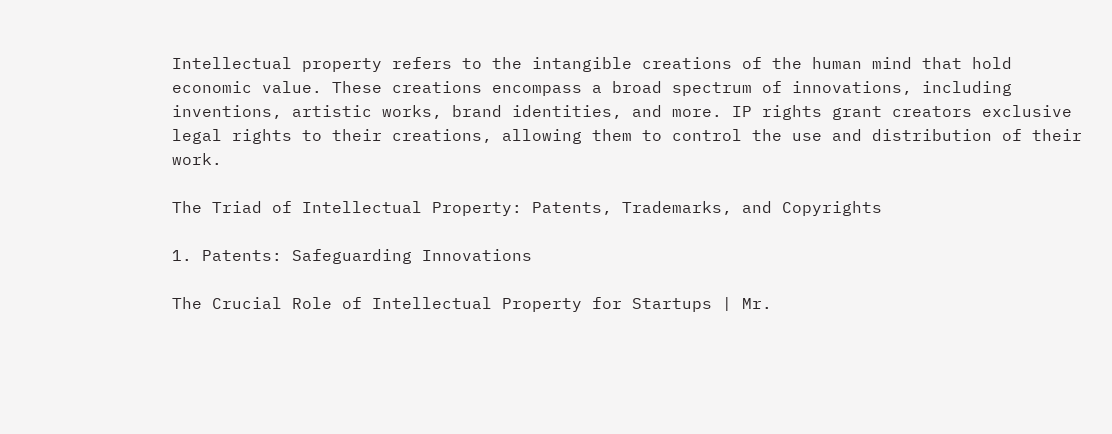Intellectual property refers to the intangible creations of the human mind that hold economic value. These creations encompass a broad spectrum of innovations, including inventions, artistic works, brand identities, and more. IP rights grant creators exclusive legal rights to their creations, allowing them to control the use and distribution of their work.

The Triad of Intellectual Property: Patents, Trademarks, and Copyrights

1. Patents: Safeguarding Innovations

The Crucial Role of Intellectual Property for Startups | Mr.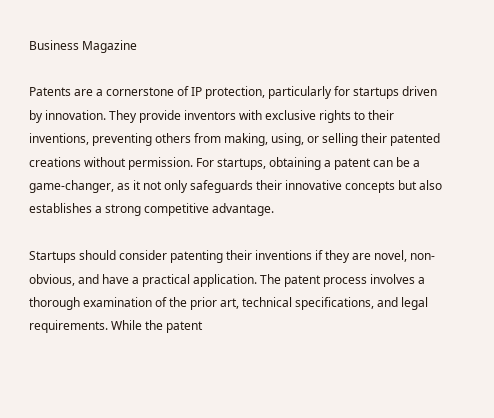Business Magazine

Patents are a cornerstone of IP protection, particularly for startups driven by innovation. They provide inventors with exclusive rights to their inventions, preventing others from making, using, or selling their patented creations without permission. For startups, obtaining a patent can be a game-changer, as it not only safeguards their innovative concepts but also establishes a strong competitive advantage.

Startups should consider patenting their inventions if they are novel, non-obvious, and have a practical application. The patent process involves a thorough examination of the prior art, technical specifications, and legal requirements. While the patent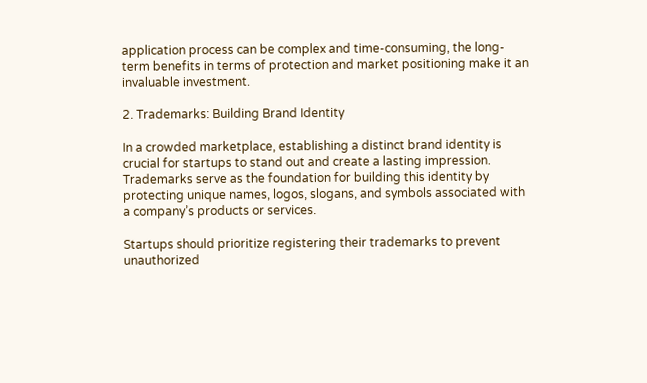application process can be complex and time-consuming, the long-term benefits in terms of protection and market positioning make it an invaluable investment.

2. Trademarks: Building Brand Identity

In a crowded marketplace, establishing a distinct brand identity is crucial for startups to stand out and create a lasting impression. Trademarks serve as the foundation for building this identity by protecting unique names, logos, slogans, and symbols associated with a company’s products or services.

Startups should prioritize registering their trademarks to prevent unauthorized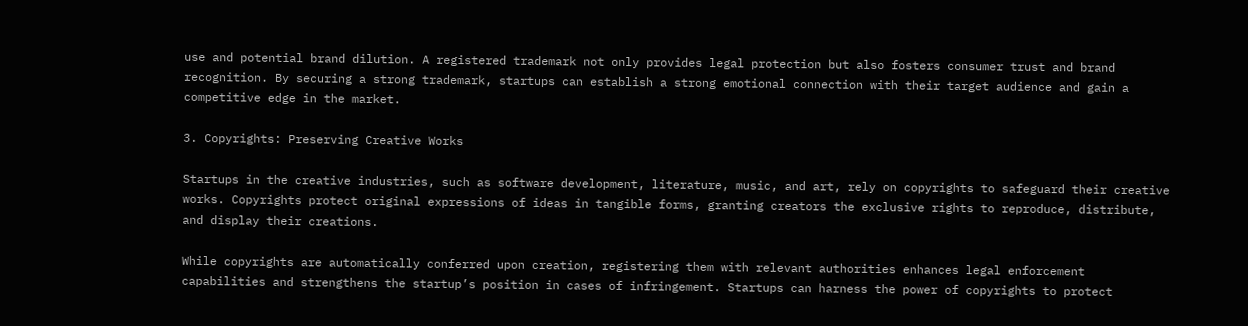use and potential brand dilution. A registered trademark not only provides legal protection but also fosters consumer trust and brand recognition. By securing a strong trademark, startups can establish a strong emotional connection with their target audience and gain a competitive edge in the market.

3. Copyrights: Preserving Creative Works

Startups in the creative industries, such as software development, literature, music, and art, rely on copyrights to safeguard their creative works. Copyrights protect original expressions of ideas in tangible forms, granting creators the exclusive rights to reproduce, distribute, and display their creations.

While copyrights are automatically conferred upon creation, registering them with relevant authorities enhances legal enforcement capabilities and strengthens the startup’s position in cases of infringement. Startups can harness the power of copyrights to protect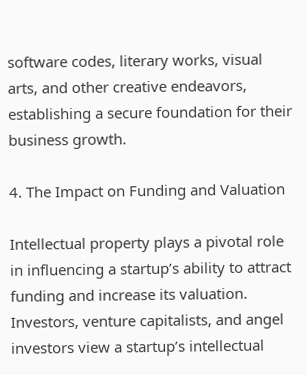software codes, literary works, visual arts, and other creative endeavors, establishing a secure foundation for their business growth.

4. The Impact on Funding and Valuation

Intellectual property plays a pivotal role in influencing a startup’s ability to attract funding and increase its valuation. Investors, venture capitalists, and angel investors view a startup’s intellectual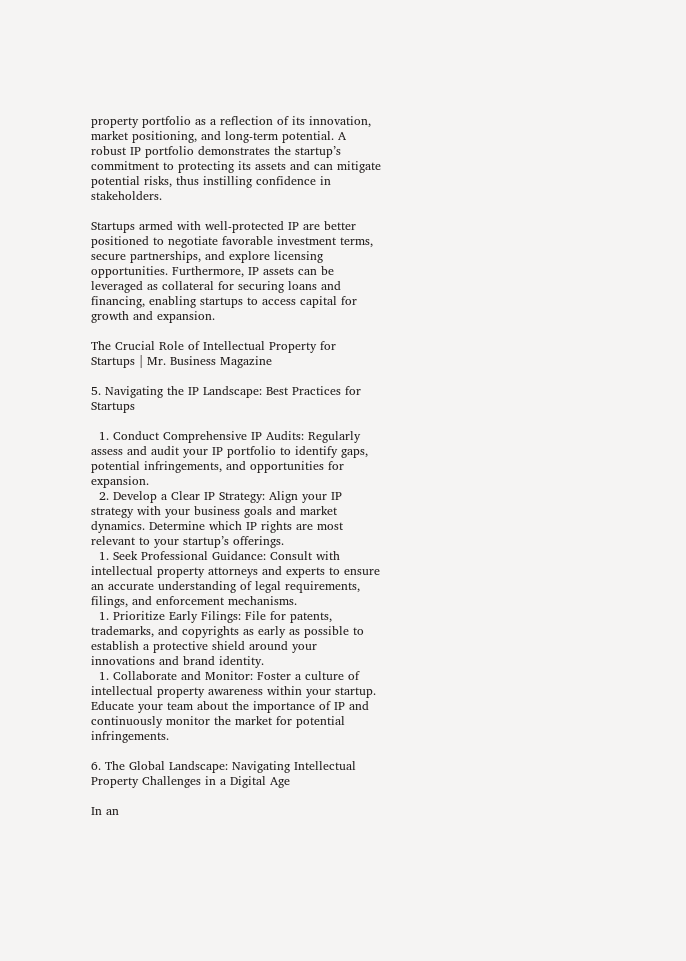property portfolio as a reflection of its innovation, market positioning, and long-term potential. A robust IP portfolio demonstrates the startup’s commitment to protecting its assets and can mitigate potential risks, thus instilling confidence in stakeholders.

Startups armed with well-protected IP are better positioned to negotiate favorable investment terms, secure partnerships, and explore licensing opportunities. Furthermore, IP assets can be leveraged as collateral for securing loans and financing, enabling startups to access capital for growth and expansion.

The Crucial Role of Intellectual Property for Startups | Mr. Business Magazine

5. Navigating the IP Landscape: Best Practices for Startups

  1. Conduct Comprehensive IP Audits: Regularly assess and audit your IP portfolio to identify gaps, potential infringements, and opportunities for expansion.
  2. Develop a Clear IP Strategy: Align your IP strategy with your business goals and market dynamics. Determine which IP rights are most relevant to your startup’s offerings.
  1. Seek Professional Guidance: Consult with intellectual property attorneys and experts to ensure an accurate understanding of legal requirements, filings, and enforcement mechanisms.
  1. Prioritize Early Filings: File for patents, trademarks, and copyrights as early as possible to establish a protective shield around your innovations and brand identity.
  1. Collaborate and Monitor: Foster a culture of intellectual property awareness within your startup. Educate your team about the importance of IP and continuously monitor the market for potential infringements.

6. The Global Landscape: Navigating Intellectual Property Challenges in a Digital Age

In an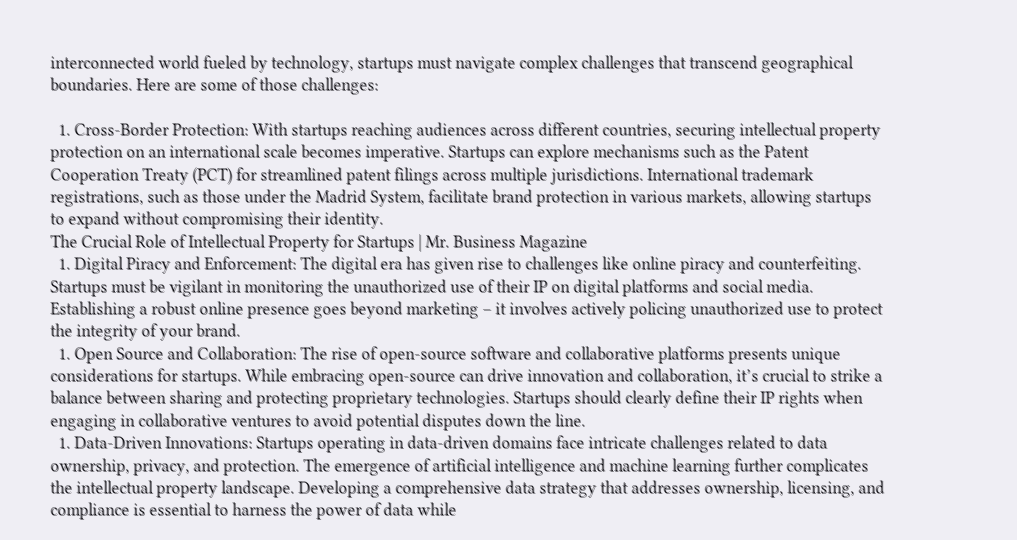interconnected world fueled by technology, startups must navigate complex challenges that transcend geographical boundaries. Here are some of those challenges:

  1. Cross-Border Protection: With startups reaching audiences across different countries, securing intellectual property protection on an international scale becomes imperative. Startups can explore mechanisms such as the Patent Cooperation Treaty (PCT) for streamlined patent filings across multiple jurisdictions. International trademark registrations, such as those under the Madrid System, facilitate brand protection in various markets, allowing startups to expand without compromising their identity.
The Crucial Role of Intellectual Property for Startups | Mr. Business Magazine
  1. Digital Piracy and Enforcement: The digital era has given rise to challenges like online piracy and counterfeiting. Startups must be vigilant in monitoring the unauthorized use of their IP on digital platforms and social media. Establishing a robust online presence goes beyond marketing – it involves actively policing unauthorized use to protect the integrity of your brand.
  1. Open Source and Collaboration: The rise of open-source software and collaborative platforms presents unique considerations for startups. While embracing open-source can drive innovation and collaboration, it’s crucial to strike a balance between sharing and protecting proprietary technologies. Startups should clearly define their IP rights when engaging in collaborative ventures to avoid potential disputes down the line.
  1. Data-Driven Innovations: Startups operating in data-driven domains face intricate challenges related to data ownership, privacy, and protection. The emergence of artificial intelligence and machine learning further complicates the intellectual property landscape. Developing a comprehensive data strategy that addresses ownership, licensing, and compliance is essential to harness the power of data while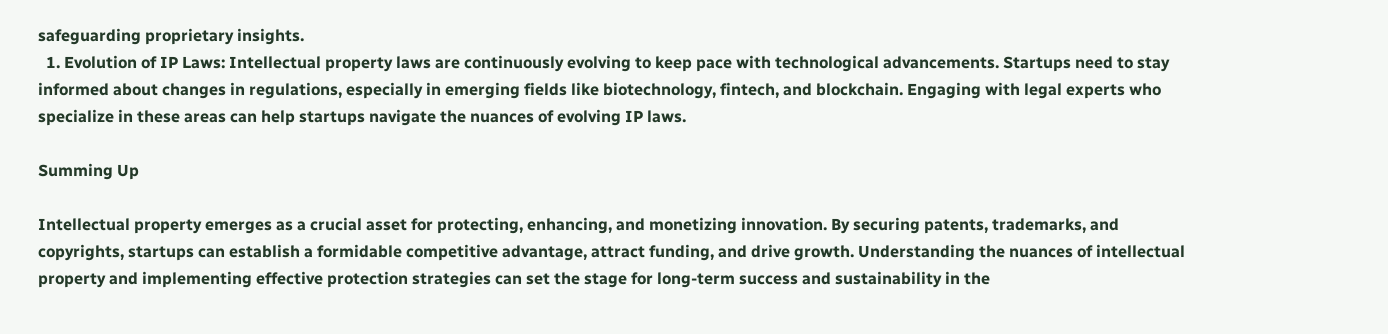safeguarding proprietary insights.
  1. Evolution of IP Laws: Intellectual property laws are continuously evolving to keep pace with technological advancements. Startups need to stay informed about changes in regulations, especially in emerging fields like biotechnology, fintech, and blockchain. Engaging with legal experts who specialize in these areas can help startups navigate the nuances of evolving IP laws.

Summing Up

Intellectual property emerges as a crucial asset for protecting, enhancing, and monetizing innovation. By securing patents, trademarks, and copyrights, startups can establish a formidable competitive advantage, attract funding, and drive growth. Understanding the nuances of intellectual property and implementing effective protection strategies can set the stage for long-term success and sustainability in the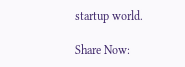startup world.

Share Now: